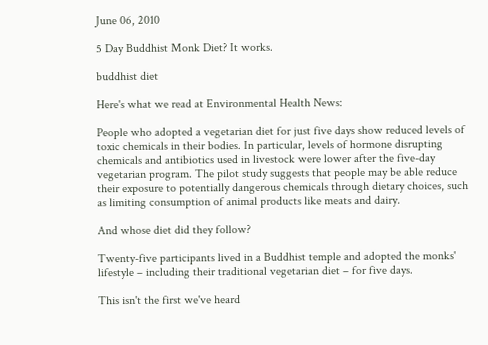June 06, 2010

5 Day Buddhist Monk Diet? It works.

buddhist diet

Here's what we read at Environmental Health News:

People who adopted a vegetarian diet for just five days show reduced levels of toxic chemicals in their bodies. In particular, levels of hormone disrupting chemicals and antibiotics used in livestock were lower after the five-day vegetarian program. The pilot study suggests that people may be able reduce their exposure to potentially dangerous chemicals through dietary choices, such as limiting consumption of animal products like meats and dairy.

And whose diet did they follow?

Twenty-five participants lived in a Buddhist temple and adopted the monks' lifestyle – including their traditional vegetarian diet – for five days.

This isn't the first we've heard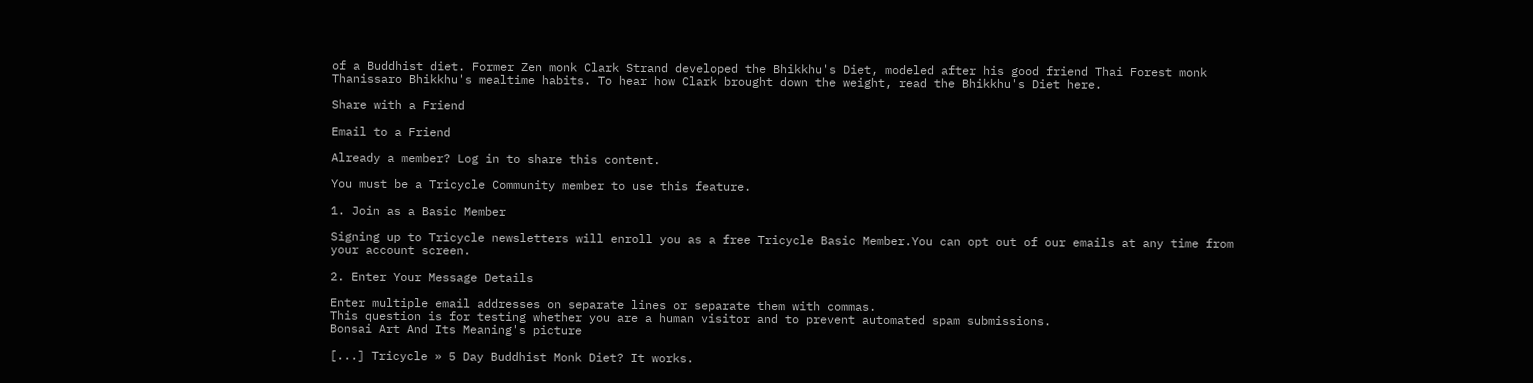of a Buddhist diet. Former Zen monk Clark Strand developed the Bhikkhu's Diet, modeled after his good friend Thai Forest monk Thanissaro Bhikkhu's mealtime habits. To hear how Clark brought down the weight, read the Bhikkhu's Diet here.

Share with a Friend

Email to a Friend

Already a member? Log in to share this content.

You must be a Tricycle Community member to use this feature.

1. Join as a Basic Member

Signing up to Tricycle newsletters will enroll you as a free Tricycle Basic Member.You can opt out of our emails at any time from your account screen.

2. Enter Your Message Details

Enter multiple email addresses on separate lines or separate them with commas.
This question is for testing whether you are a human visitor and to prevent automated spam submissions.
Bonsai Art And Its Meaning's picture

[...] Tricycle » 5 Day Buddhist Monk Diet? It works.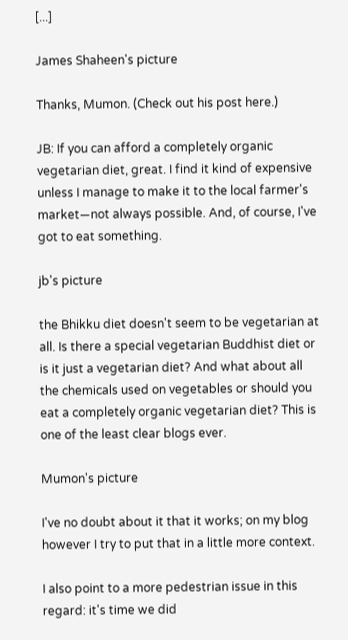[...]

James Shaheen's picture

Thanks, Mumon. (Check out his post here.)

JB: If you can afford a completely organic vegetarian diet, great. I find it kind of expensive unless I manage to make it to the local farmer's market—not always possible. And, of course, I've got to eat something.

jb's picture

the Bhikku diet doesn't seem to be vegetarian at all. Is there a special vegetarian Buddhist diet or is it just a vegetarian diet? And what about all the chemicals used on vegetables or should you eat a completely organic vegetarian diet? This is one of the least clear blogs ever.

Mumon's picture

I've no doubt about it that it works; on my blog however I try to put that in a little more context.

I also point to a more pedestrian issue in this regard: it's time we did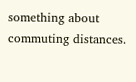something about commuting distances.